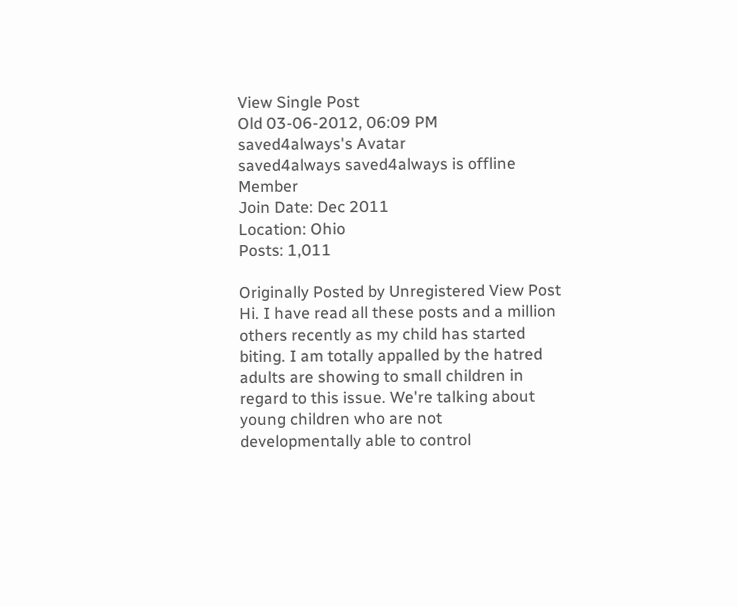View Single Post
Old 03-06-2012, 06:09 PM
saved4always's Avatar
saved4always saved4always is offline Member
Join Date: Dec 2011
Location: Ohio
Posts: 1,011

Originally Posted by Unregistered View Post
Hi. I have read all these posts and a million others recently as my child has started biting. I am totally appalled by the hatred adults are showing to small children in regard to this issue. We're talking about young children who are not developmentally able to control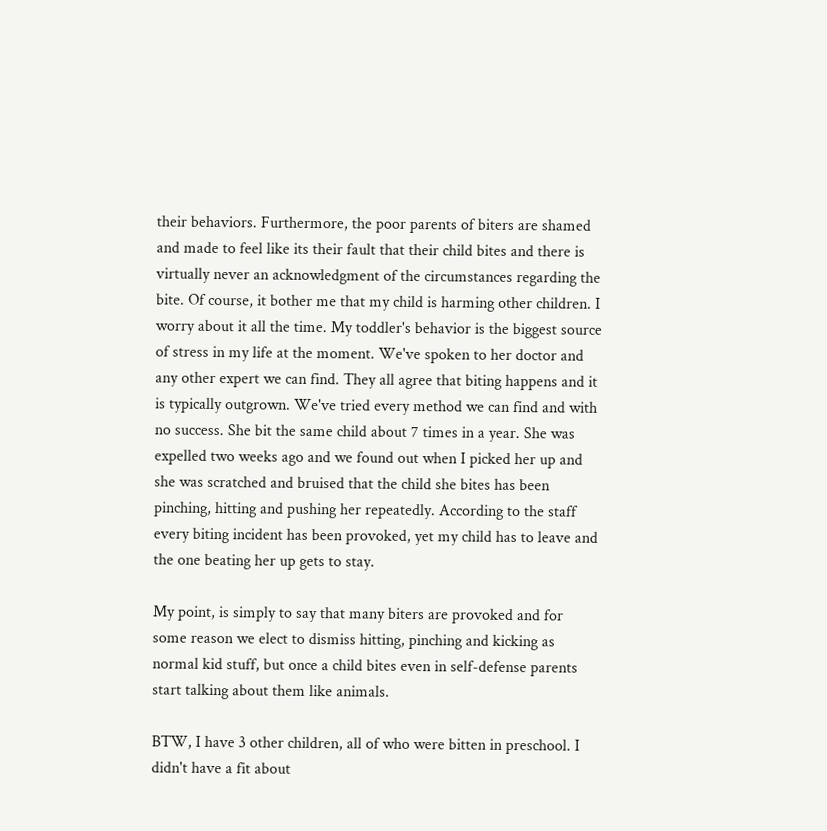their behaviors. Furthermore, the poor parents of biters are shamed and made to feel like its their fault that their child bites and there is virtually never an acknowledgment of the circumstances regarding the bite. Of course, it bother me that my child is harming other children. I worry about it all the time. My toddler's behavior is the biggest source of stress in my life at the moment. We've spoken to her doctor and any other expert we can find. They all agree that biting happens and it is typically outgrown. We've tried every method we can find and with no success. She bit the same child about 7 times in a year. She was expelled two weeks ago and we found out when I picked her up and she was scratched and bruised that the child she bites has been pinching, hitting and pushing her repeatedly. According to the staff every biting incident has been provoked, yet my child has to leave and the one beating her up gets to stay.

My point, is simply to say that many biters are provoked and for some reason we elect to dismiss hitting, pinching and kicking as normal kid stuff, but once a child bites even in self-defense parents start talking about them like animals.

BTW, I have 3 other children, all of who were bitten in preschool. I didn't have a fit about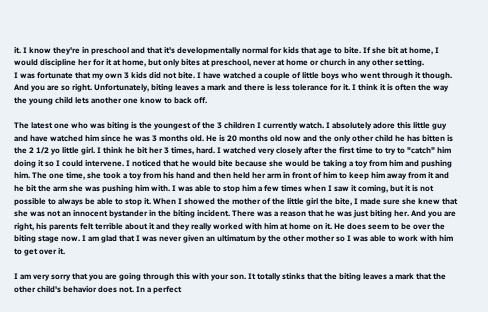it. I know they're in preschool and that it's developmentally normal for kids that age to bite. If she bit at home, I would discipline her for it at home, but only bites at preschool, never at home or church in any other setting.
I was fortunate that my own 3 kids did not bite. I have watched a couple of little boys who went through it though. And you are so right. Unfortunately, biting leaves a mark and there is less tolerance for it. I think it is often the way the young child lets another one know to back off.

The latest one who was biting is the youngest of the 3 children I currently watch. I absolutely adore this little guy and have watched him since he was 3 months old. He is 20 months old now and the only other child he has bitten is the 2 1/2 yo little girl. I think he bit her 3 times, hard. I watched very closely after the first time to try to "catch" him doing it so I could intervene. I noticed that he would bite because she would be taking a toy from him and pushing him. The one time, she took a toy from his hand and then held her arm in front of him to keep him away from it and he bit the arm she was pushing him with. I was able to stop him a few times when I saw it coming, but it is not possible to always be able to stop it. When I showed the mother of the little girl the bite, I made sure she knew that she was not an innocent bystander in the biting incident. There was a reason that he was just biting her. And you are right, his parents felt terrible about it and they really worked with him at home on it. He does seem to be over the biting stage now. I am glad that I was never given an ultimatum by the other mother so I was able to work with him to get over it.

I am very sorry that you are going through this with your son. It totally stinks that the biting leaves a mark that the other child's behavior does not. In a perfect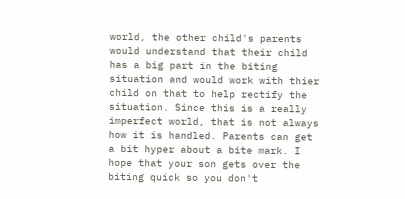world, the other child's parents would understand that their child has a big part in the biting situation and would work with thier child on that to help rectify the situation. Since this is a really imperfect world, that is not always how it is handled. Parents can get a bit hyper about a bite mark. I hope that your son gets over the biting quick so you don't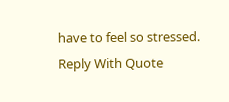have to feel so stressed.
Reply With Quote